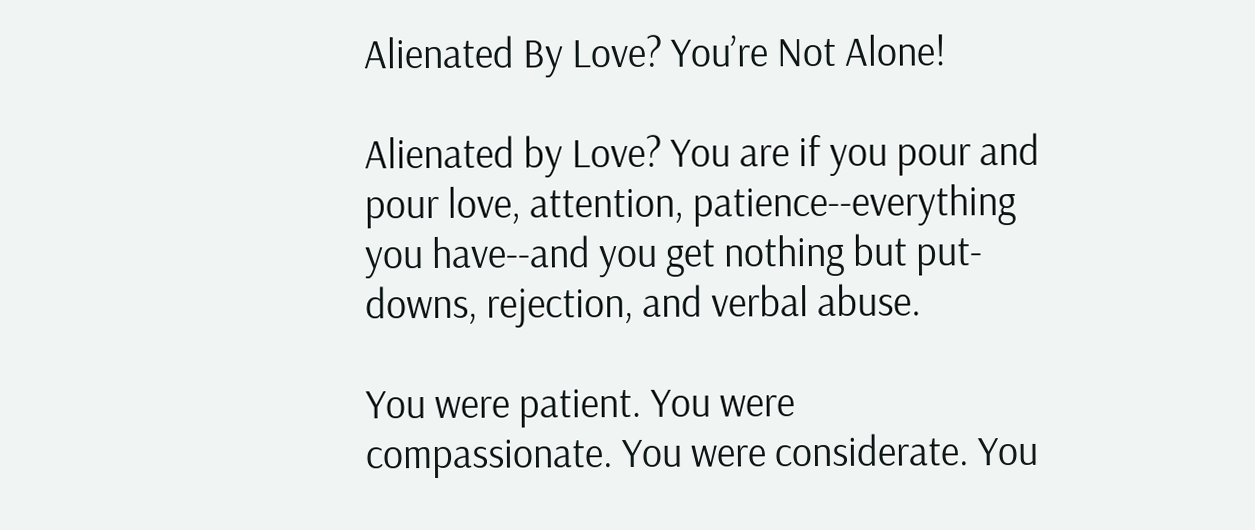Alienated By Love? You’re Not Alone!

Alienated by Love? You are if you pour and pour love, attention, patience--everything you have--and you get nothing but put-downs, rejection, and verbal abuse.

You were patient. You were compassionate. You were considerate. You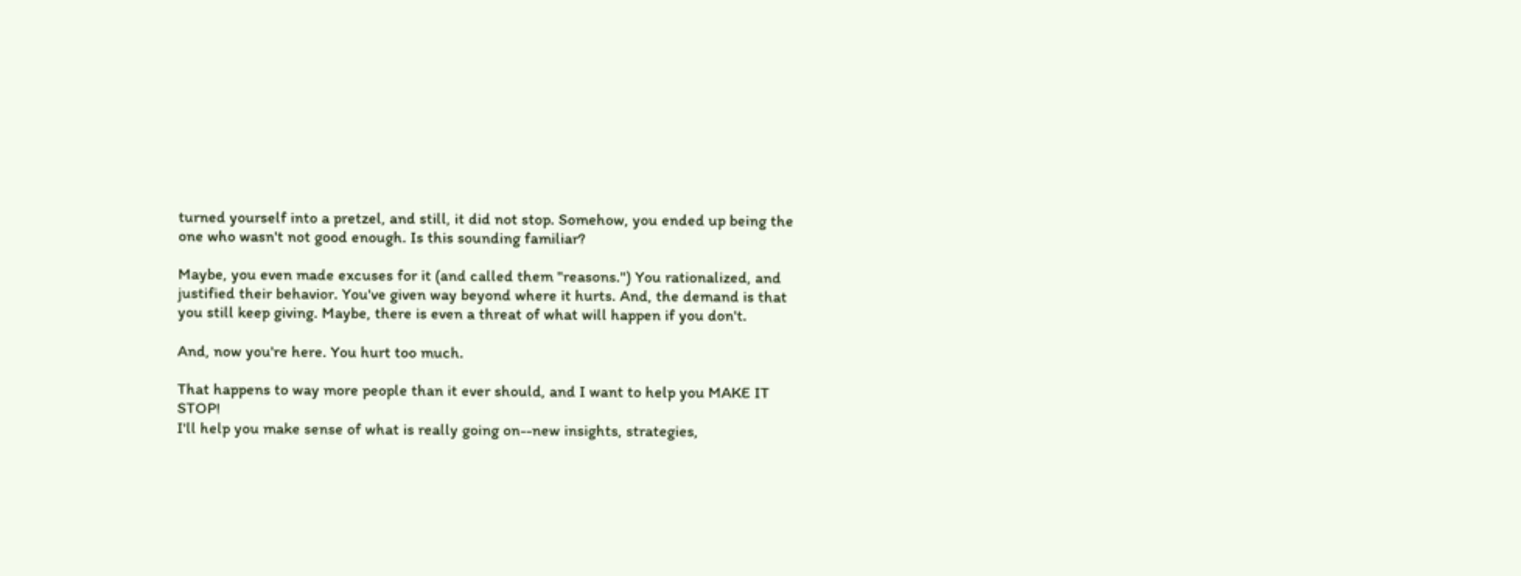turned yourself into a pretzel, and still, it did not stop. Somehow, you ended up being the one who wasn't not good enough. Is this sounding familiar?

Maybe, you even made excuses for it (and called them "reasons.") You rationalized, and justified their behavior. You've given way beyond where it hurts. And, the demand is that you still keep giving. Maybe, there is even a threat of what will happen if you don't.

And, now you're here. You hurt too much.

That happens to way more people than it ever should, and I want to help you MAKE IT STOP!
I'll help you make sense of what is really going on--new insights, strategies,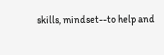skills, mindset--to help and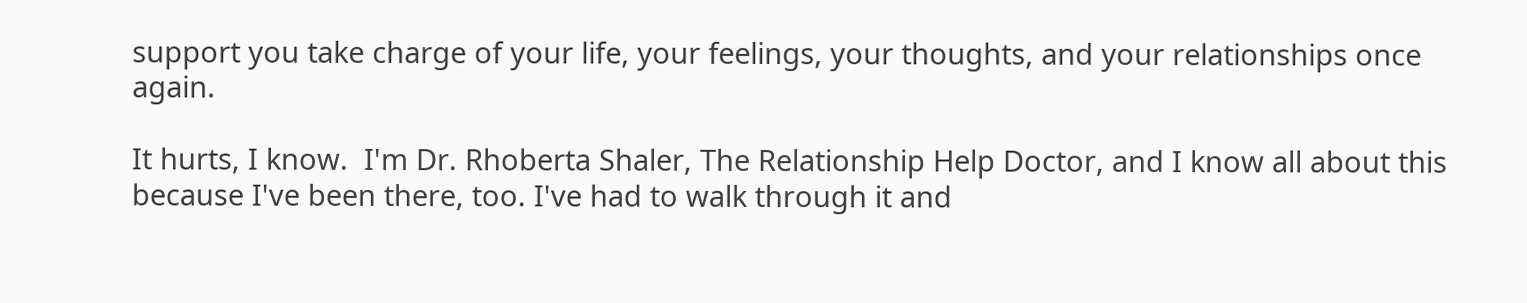support you take charge of your life, your feelings, your thoughts, and your relationships once again.

It hurts, I know.  I'm Dr. Rhoberta Shaler, The Relationship Help Doctor, and I know all about this because I've been there, too. I've had to walk through it and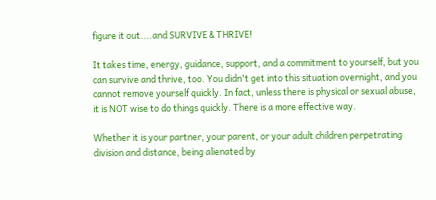figure it out....and SURVIVE & THRIVE!

It takes time, energy, guidance, support, and a commitment to yourself, but you can survive and thrive, too. You didn't get into this situation overnight, and you cannot remove yourself quickly. In fact, unless there is physical or sexual abuse, it is NOT wise to do things quickly. There is a more effective way.

Whether it is your partner, your parent, or your adult children perpetrating division and distance, being alienated by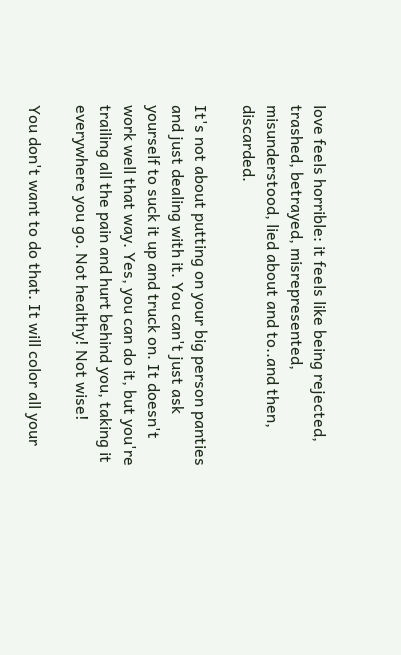love feels horrible: it feels like being rejected, trashed, betrayed, misrepresented, misunderstood, lied about and to..and then, discarded.

It's not about putting on your big person panties and just dealing with it. You can't just ask yourself to suck it up and truck on. It doesn't work well that way. Yes, you can do it, but you're trailing all the pain and hurt behind you, taking it everywhere you go. Not healthy! Not wise!

You don't want to do that. It will color all your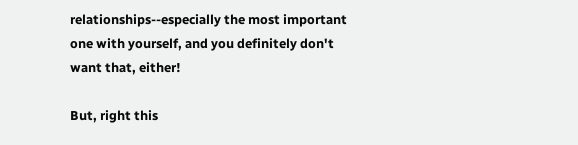relationships--especially the most important one with yourself, and you definitely don't want that, either!

But, right this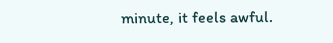minute, it feels awful.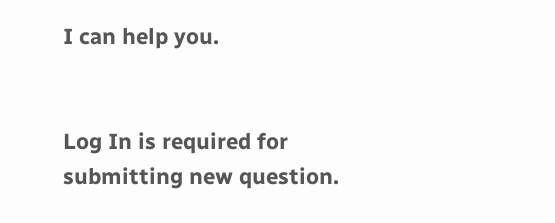I can help you.


Log In is required for submitting new question.